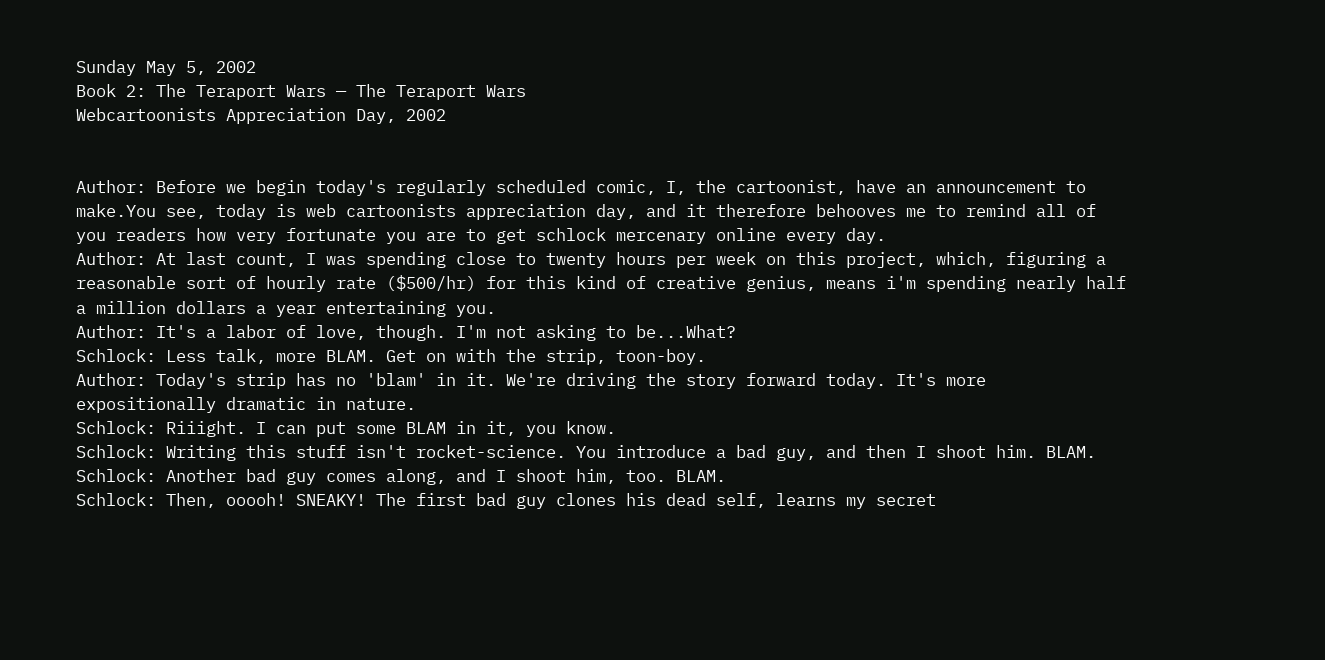Sunday May 5, 2002
Book 2: The Teraport Wars — The Teraport Wars
Webcartoonists Appreciation Day, 2002


Author: Before we begin today's regularly scheduled comic, I, the cartoonist, have an announcement to make.You see, today is web cartoonists appreciation day, and it therefore behooves me to remind all of you readers how very fortunate you are to get schlock mercenary online every day.
Author: At last count, I was spending close to twenty hours per week on this project, which, figuring a reasonable sort of hourly rate ($500/hr) for this kind of creative genius, means i'm spending nearly half a million dollars a year entertaining you.
Author: It's a labor of love, though. I'm not asking to be...What?
Schlock: Less talk, more BLAM. Get on with the strip, toon-boy.
Author: Today's strip has no 'blam' in it. We're driving the story forward today. It's more expositionally dramatic in nature.
Schlock: Riiight. I can put some BLAM in it, you know.
Schlock: Writing this stuff isn't rocket-science. You introduce a bad guy, and then I shoot him. BLAM.
Schlock: Another bad guy comes along, and I shoot him, too. BLAM.
Schlock: Then, ooooh! SNEAKY! The first bad guy clones his dead self, learns my secret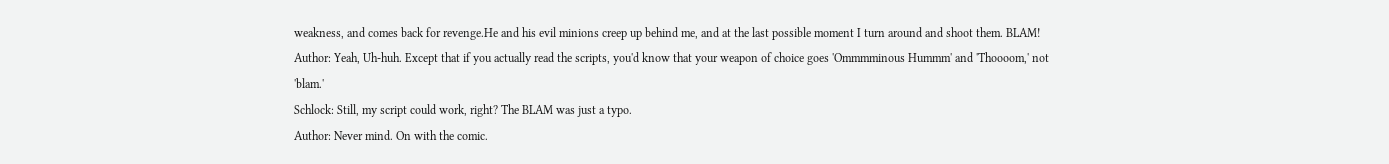weakness, and comes back for revenge.He and his evil minions creep up behind me, and at the last possible moment I turn around and shoot them. BLAM!
Author: Yeah, Uh-huh. Except that if you actually read the scripts, you'd know that your weapon of choice goes 'Ommmminous Hummm' and 'Thoooom,' not 'blam.'
Schlock: Still, my script could work, right? The BLAM was just a typo.
Author: Never mind. On with the comic.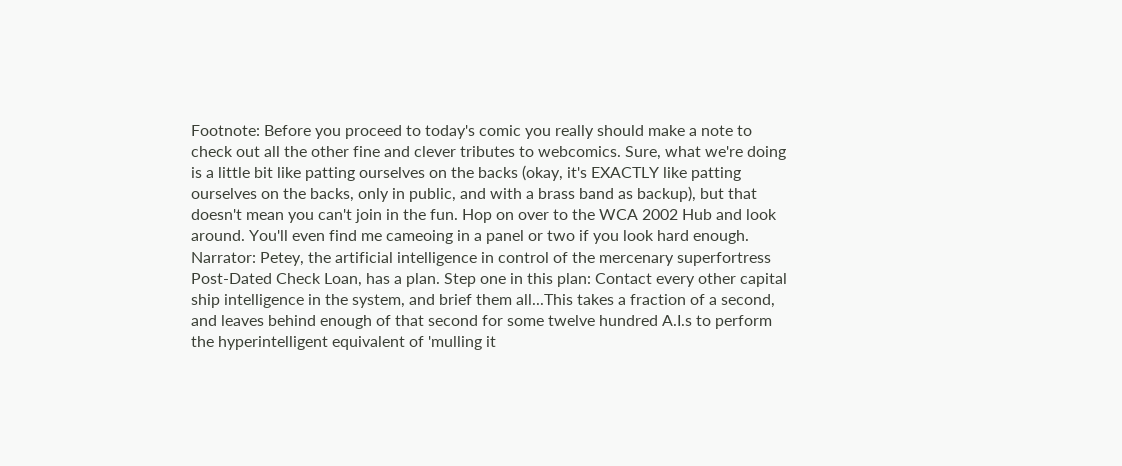Footnote: Before you proceed to today's comic you really should make a note to check out all the other fine and clever tributes to webcomics. Sure, what we're doing is a little bit like patting ourselves on the backs (okay, it's EXACTLY like patting ourselves on the backs, only in public, and with a brass band as backup), but that doesn't mean you can't join in the fun. Hop on over to the WCA 2002 Hub and look around. You'll even find me cameoing in a panel or two if you look hard enough.
Narrator: Petey, the artificial intelligence in control of the mercenary superfortress Post-Dated Check Loan, has a plan. Step one in this plan: Contact every other capital ship intelligence in the system, and brief them all...This takes a fraction of a second, and leaves behind enough of that second for some twelve hundred A.I.s to perform the hyperintelligent equivalent of 'mulling it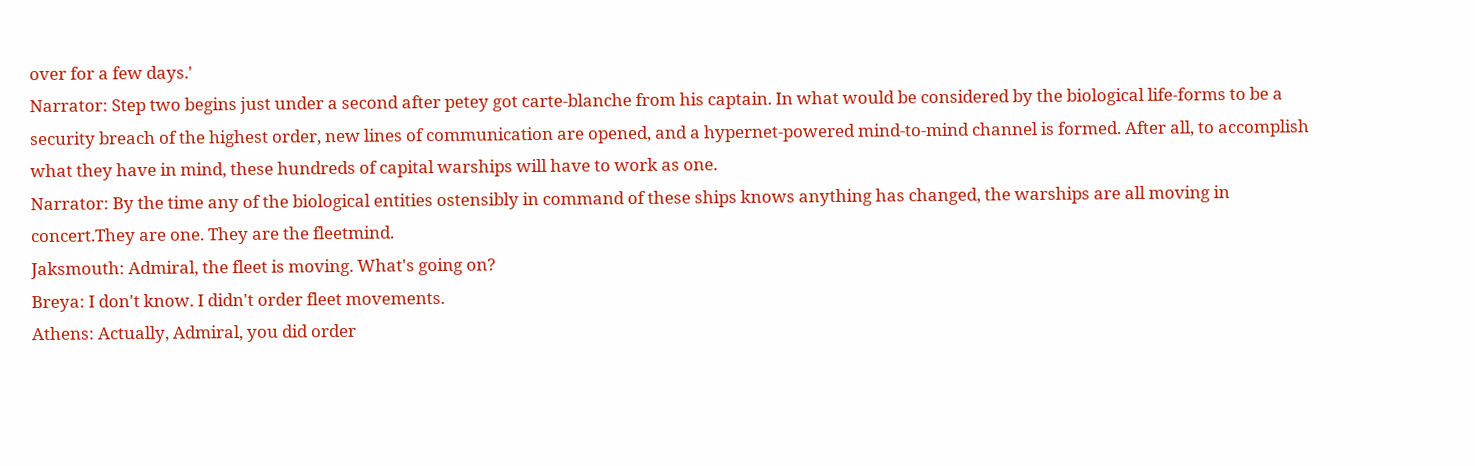over for a few days.'
Narrator: Step two begins just under a second after petey got carte-blanche from his captain. In what would be considered by the biological life-forms to be a security breach of the highest order, new lines of communication are opened, and a hypernet-powered mind-to-mind channel is formed. After all, to accomplish what they have in mind, these hundreds of capital warships will have to work as one.
Narrator: By the time any of the biological entities ostensibly in command of these ships knows anything has changed, the warships are all moving in concert.They are one. They are the fleetmind.
Jaksmouth: Admiral, the fleet is moving. What's going on?
Breya: I don't know. I didn't order fleet movements.
Athens: Actually, Admiral, you did order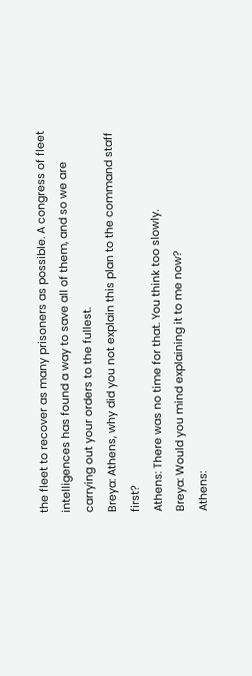the fleet to recover as many prisoners as possible. A congress of fleet intelligences has found a way to save all of them, and so we are carrying out your orders to the fullest.
Breya: Athens, why did you not explain this plan to the command staff first?
Athens: There was no time for that. You think too slowly.
Breya: Would you mind explaining it to me now?
Athens: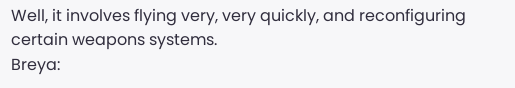Well, it involves flying very, very quickly, and reconfiguring certain weapons systems.
Breya: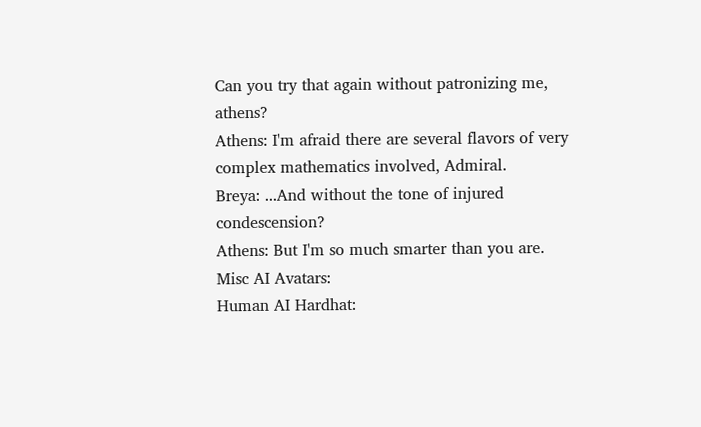Can you try that again without patronizing me, athens?
Athens: I'm afraid there are several flavors of very complex mathematics involved, Admiral.
Breya: ...And without the tone of injured condescension?
Athens: But I'm so much smarter than you are.
Misc AI Avatars:
Human AI Hardhat: